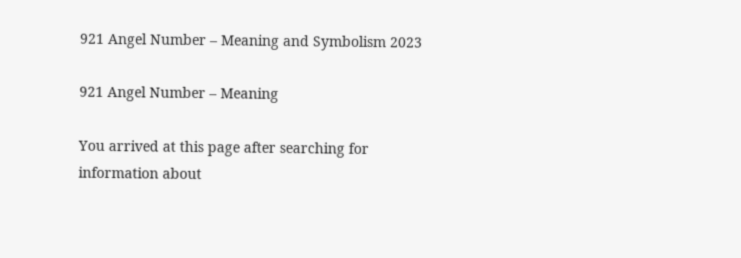921 Angel Number – Meaning and Symbolism 2023

921 Angel Number – Meaning

You arrived at this page after searching for information about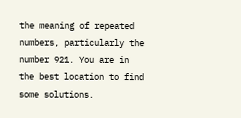the meaning of repeated numbers, particularly the number 921. You are in the best location to find some solutions.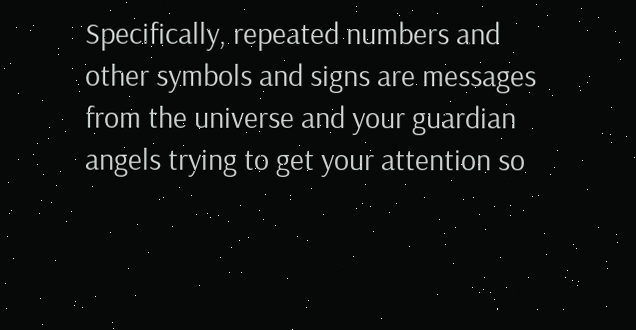Specifically, repeated numbers and other symbols and signs are messages from the universe and your guardian angels trying to get your attention so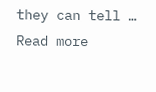they can tell … Read more